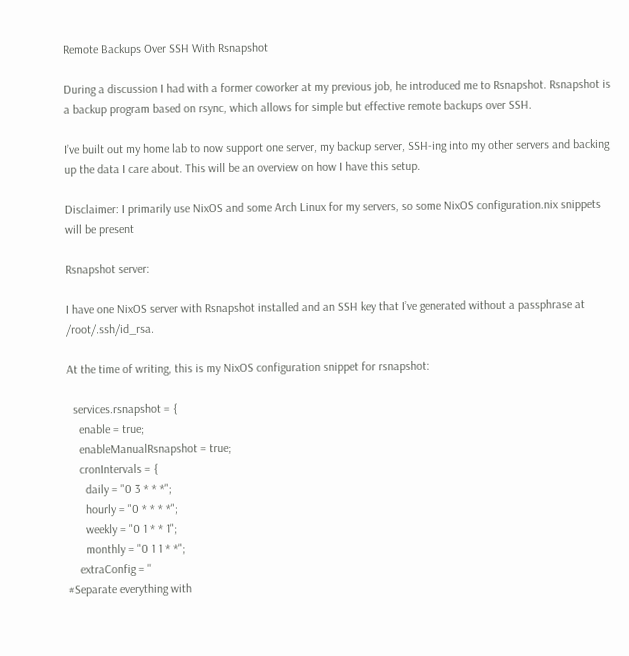Remote Backups Over SSH With Rsnapshot

During a discussion I had with a former coworker at my previous job, he introduced me to Rsnapshot. Rsnapshot is a backup program based on rsync, which allows for simple but effective remote backups over SSH.

I’ve built out my home lab to now support one server, my backup server, SSH-ing into my other servers and backing up the data I care about. This will be an overview on how I have this setup.

Disclaimer: I primarily use NixOS and some Arch Linux for my servers, so some NixOS configuration.nix snippets will be present

Rsnapshot server:

I have one NixOS server with Rsnapshot installed and an SSH key that I’ve generated without a passphrase at /root/.ssh/id_rsa.

At the time of writing, this is my NixOS configuration snippet for rsnapshot:

  services.rsnapshot = {
    enable = true;
    enableManualRsnapshot = true;
    cronIntervals = {
      daily = "0 3 * * *";
      hourly = "0 * * * *";
      weekly = "0 1 * * 1";
      monthly = "0 1 1 * *";
    extraConfig = ''
#Separate everything with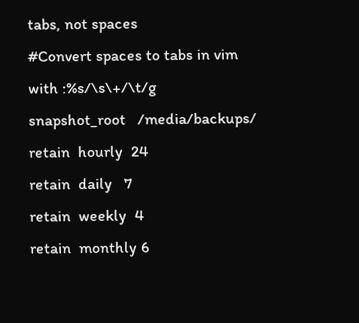tabs, not spaces
#Convert spaces to tabs in vim with :%s/\s\+/\t/g
snapshot_root   /media/backups/
retain  hourly  24
retain  daily   7
retain  weekly  4
retain  monthly 6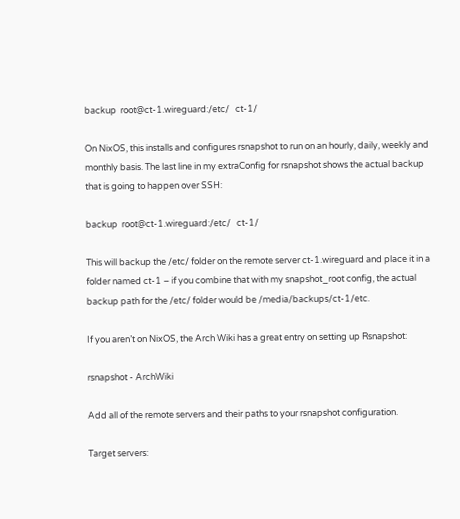backup  root@ct-1.wireguard:/etc/   ct-1/

On NixOS, this installs and configures rsnapshot to run on an hourly, daily, weekly and monthly basis. The last line in my extraConfig for rsnapshot shows the actual backup that is going to happen over SSH:

backup  root@ct-1.wireguard:/etc/   ct-1/

This will backup the /etc/ folder on the remote server ct-1.wireguard and place it in a folder named ct-1 – if you combine that with my snapshot_root config, the actual backup path for the /etc/ folder would be /media/backups/ct-1/etc.

If you aren’t on NixOS, the Arch Wiki has a great entry on setting up Rsnapshot:

rsnapshot - ArchWiki

Add all of the remote servers and their paths to your rsnapshot configuration.

Target servers: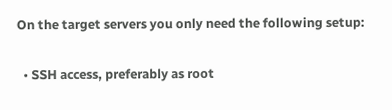On the target servers you only need the following setup:

  • SSH access, preferably as root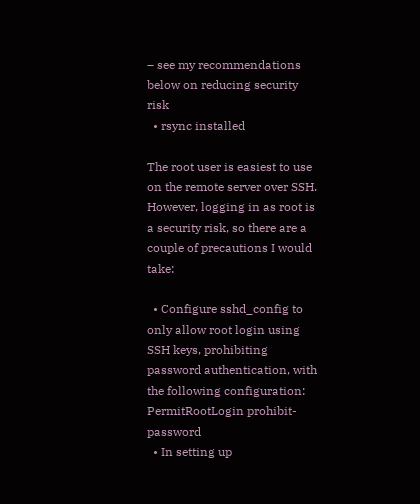– see my recommendations below on reducing security risk
  • rsync installed

The root user is easiest to use on the remote server over SSH. However, logging in as root is a security risk, so there are a couple of precautions I would take:

  • Configure sshd_config to only allow root login using SSH keys, prohibiting password authentication, with the following configuration: PermitRootLogin prohibit-password
  • In setting up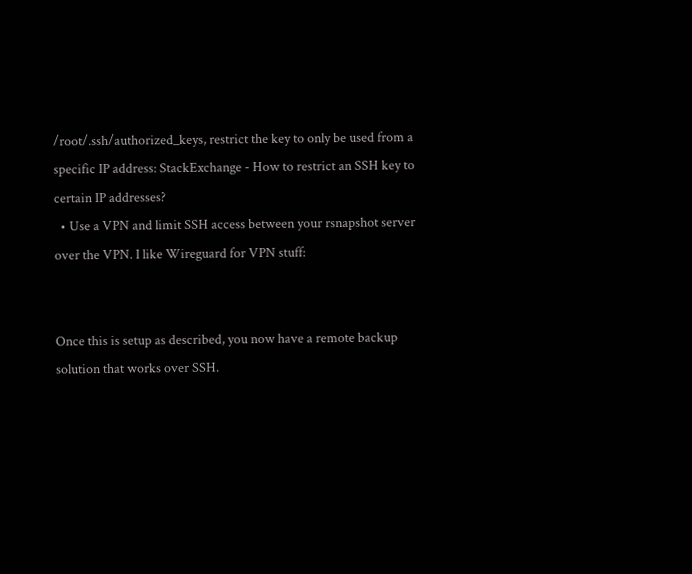/root/.ssh/authorized_keys, restrict the key to only be used from a specific IP address: StackExchange - How to restrict an SSH key to certain IP addresses?
  • Use a VPN and limit SSH access between your rsnapshot server over the VPN. I like Wireguard for VPN stuff:


Once this is setup as described, you now have a remote backup solution that works over SSH.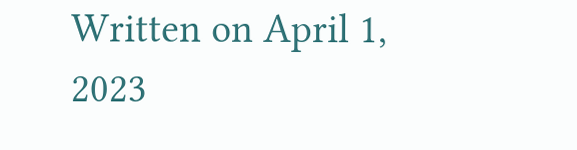Written on April 1, 2023